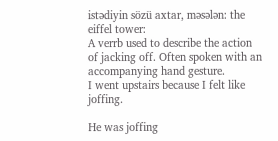istədiyin sözü axtar, məsələn: the eiffel tower:
A verrb used to describe the action of jacking off. Often spoken with an accompanying hand gesture.
I went upstairs because I felt like joffing.

He was joffing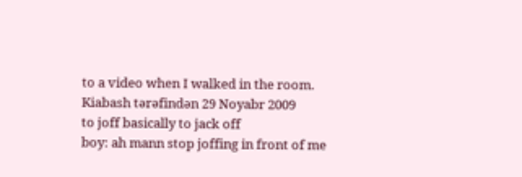to a video when I walked in the room.
Kiabash tərəfindən 29 Noyabr 2009
to joff basically to jack off
boy: ah mann stop joffing in front of me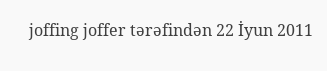joffing joffer tərəfindən 22 İyun 2011